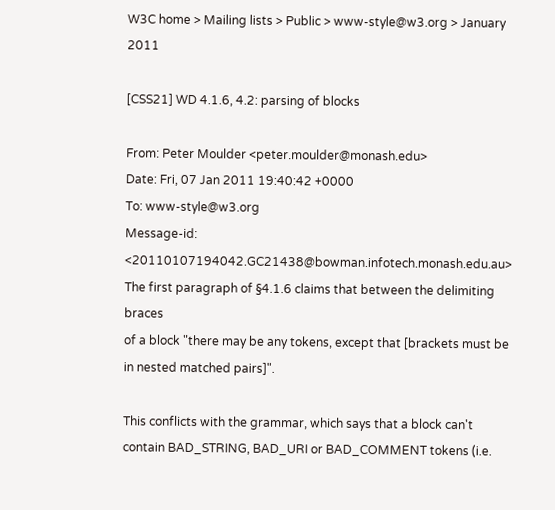W3C home > Mailing lists > Public > www-style@w3.org > January 2011

[CSS21] WD 4.1.6, 4.2: parsing of blocks

From: Peter Moulder <peter.moulder@monash.edu>
Date: Fri, 07 Jan 2011 19:40:42 +0000
To: www-style@w3.org
Message-id: <20110107194042.GC21438@bowman.infotech.monash.edu.au>
The first paragraph of §4.1.6 claims that between the delimiting braces
of a block "there may be any tokens, except that [brackets must be
in nested matched pairs]".

This conflicts with the grammar, which says that a block can't
contain BAD_STRING, BAD_URI or BAD_COMMENT tokens (i.e.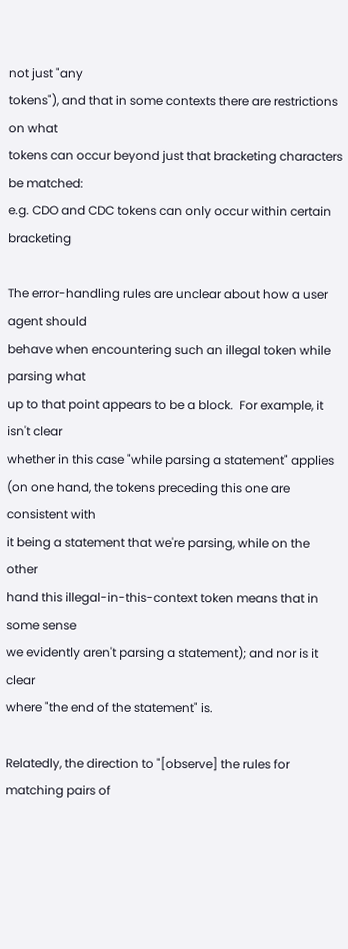not just "any
tokens"), and that in some contexts there are restrictions on what
tokens can occur beyond just that bracketing characters be matched:
e.g. CDO and CDC tokens can only occur within certain bracketing

The error-handling rules are unclear about how a user agent should
behave when encountering such an illegal token while parsing what
up to that point appears to be a block.  For example, it isn't clear
whether in this case "while parsing a statement" applies
(on one hand, the tokens preceding this one are consistent with
it being a statement that we're parsing, while on the other
hand this illegal-in-this-context token means that in some sense
we evidently aren't parsing a statement); and nor is it clear
where "the end of the statement" is.

Relatedly, the direction to "[observe] the rules for matching pairs of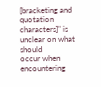[bracketing and quotation characters]" is unclear on what should
occur when encountering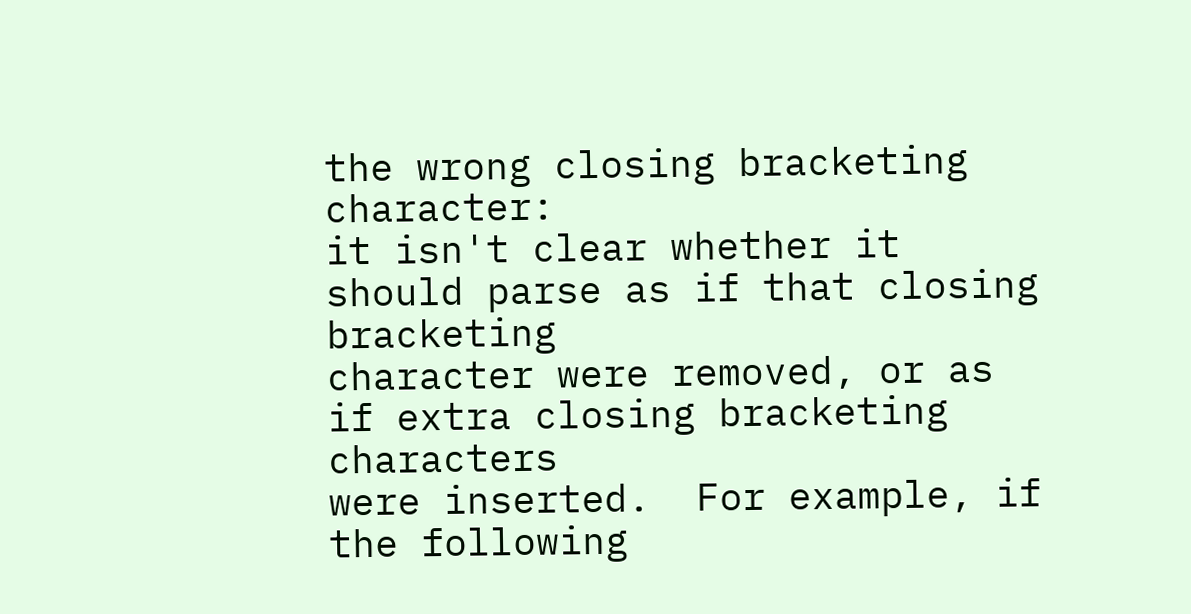the wrong closing bracketing character:
it isn't clear whether it should parse as if that closing bracketing
character were removed, or as if extra closing bracketing characters
were inserted.  For example, if the following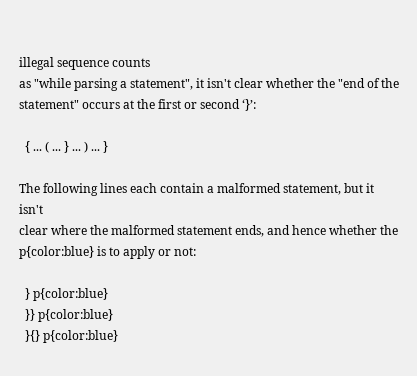illegal sequence counts
as "while parsing a statement", it isn't clear whether the "end of the
statement" occurs at the first or second ‘}’:

  { ... ( ... } ... ) ... }

The following lines each contain a malformed statement, but it isn't
clear where the malformed statement ends, and hence whether the
p{color:blue} is to apply or not:

  } p{color:blue}
  }} p{color:blue}
  }{} p{color:blue}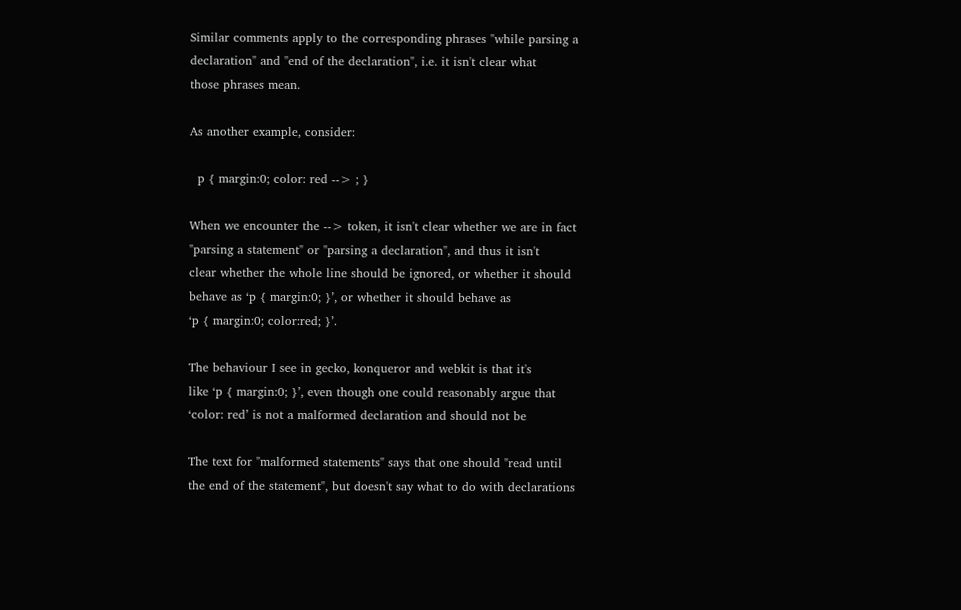Similar comments apply to the corresponding phrases "while parsing a
declaration" and "end of the declaration", i.e. it isn't clear what
those phrases mean.

As another example, consider:

  p { margin:0; color: red --> ; }

When we encounter the --> token, it isn't clear whether we are in fact
"parsing a statement" or "parsing a declaration", and thus it isn't
clear whether the whole line should be ignored, or whether it should
behave as ‘p { margin:0; }’, or whether it should behave as
‘p { margin:0; color:red; }’.

The behaviour I see in gecko, konqueror and webkit is that it's
like ‘p { margin:0; }’, even though one could reasonably argue that
‘color: red’ is not a malformed declaration and should not be

The text for "malformed statements" says that one should "read until
the end of the statement", but doesn't say what to do with declarations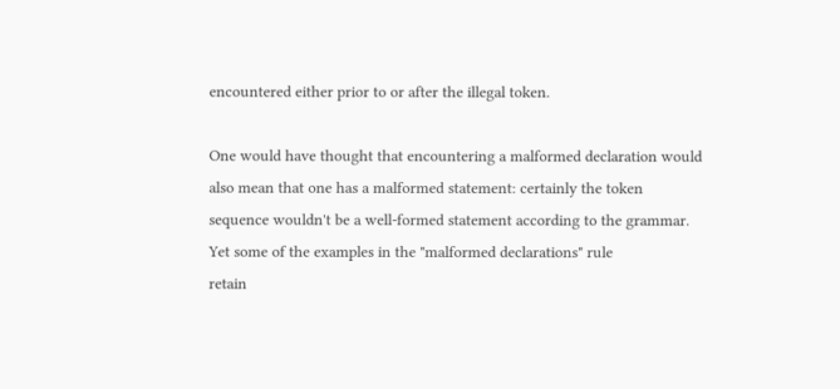encountered either prior to or after the illegal token.

One would have thought that encountering a malformed declaration would
also mean that one has a malformed statement: certainly the token
sequence wouldn't be a well-formed statement according to the grammar.
Yet some of the examples in the "malformed declarations" rule
retain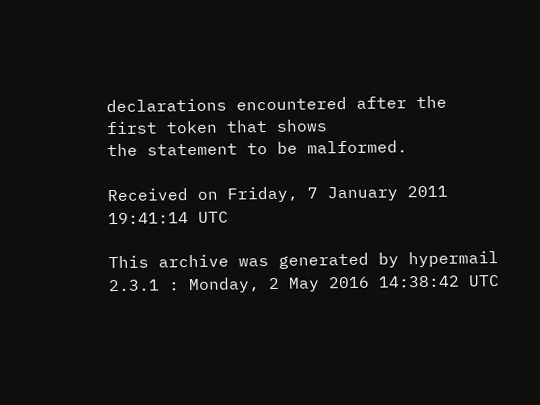declarations encountered after the first token that shows
the statement to be malformed.

Received on Friday, 7 January 2011 19:41:14 UTC

This archive was generated by hypermail 2.3.1 : Monday, 2 May 2016 14:38:42 UTC